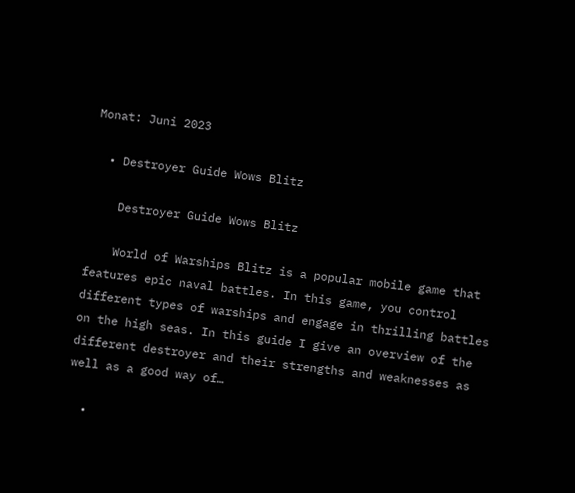Monat: Juni 2023

  • Destroyer Guide Wows Blitz

    Destroyer Guide Wows Blitz

    World of Warships Blitz is a popular mobile game that features epic naval battles. In this game, you control different types of warships and engage in thrilling battles on the high seas. In this guide I give an overview of the different destroyer and their strengths and weaknesses as well as a good way of…

  •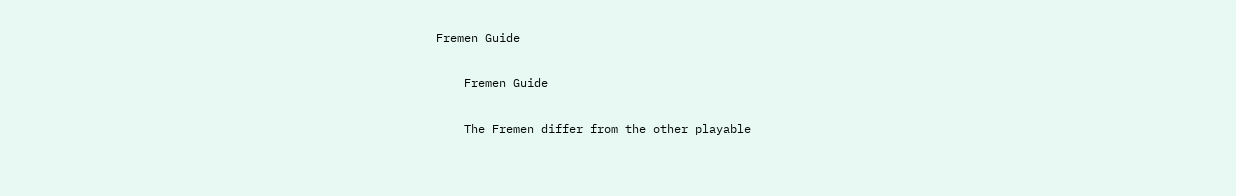Fremen Guide

    Fremen Guide

    The Fremen differ from the other playable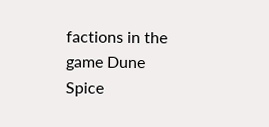factions in the game Dune Spice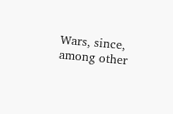Wars, since, among other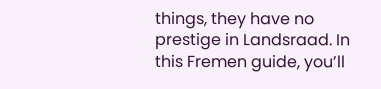things, they have no prestige in Landsraad. In this Fremen guide, you’ll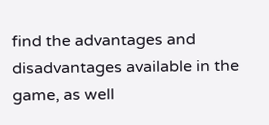find the advantages and disadvantages available in the game, as well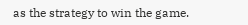as the strategy to win the game.